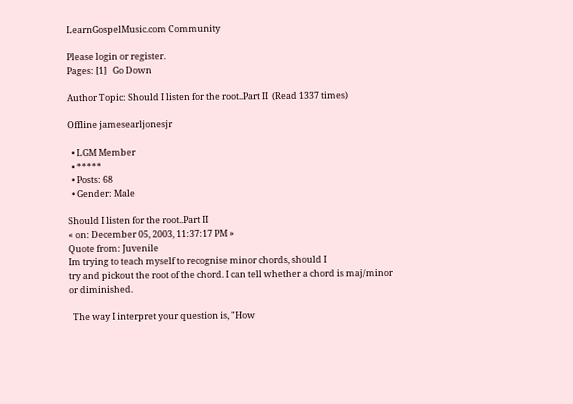LearnGospelMusic.com Community

Please login or register.
Pages: [1]   Go Down

Author Topic: Should I listen for the root..Part II  (Read 1337 times)

Offline jamesearljonesjr

  • LGM Member
  • *****
  • Posts: 68
  • Gender: Male

Should I listen for the root..Part II
« on: December 05, 2003, 11:37:17 PM »
Quote from: Juvenile
Im trying to teach myself to recognise minor chords, should I
try and pickout the root of the chord. I can tell whether a chord is maj/minor
or diminished.

  The way I interpret your question is, "How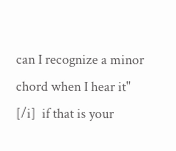can I recognize a minor
chord when I hear it"
[/i]  if that is your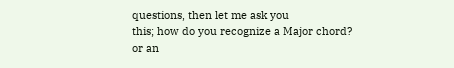questions, then let me ask you
this; how do you recognize a Major chord?  or an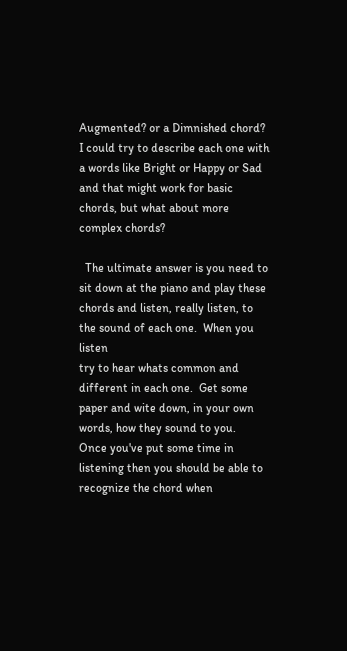Augmented? or a Dimnished chord? I could try to describe each one with a words like Bright or Happy or Sad and that might work for basic chords, but what about more complex chords?

  The ultimate answer is you need to sit down at the piano and play these chords and listen, really listen, to the sound of each one.  When you listen
try to hear whats common and different in each one.  Get some paper and wite down, in your own words, how they sound to you.  Once you've put some time in listening then you should be able to recognize the chord when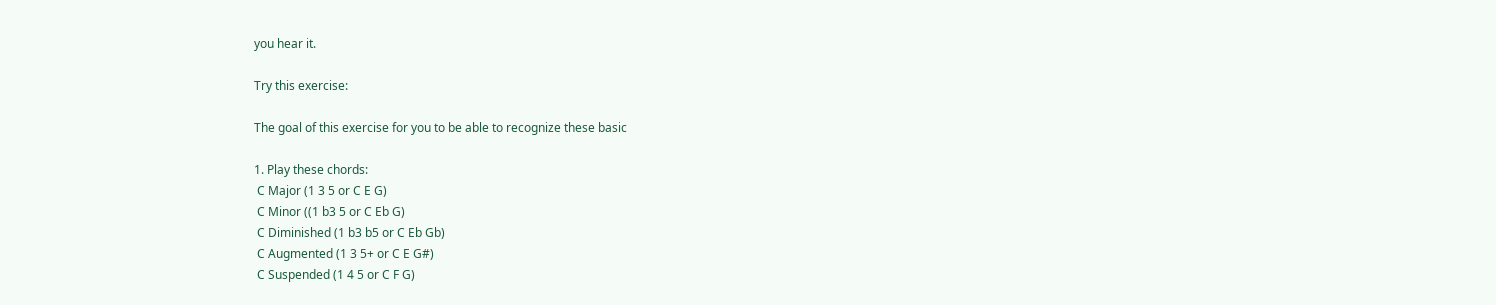you hear it.

Try this exercise:

The goal of this exercise for you to be able to recognize these basic

1. Play these chords:
 C Major (1 3 5 or C E G)
 C Minor ((1 b3 5 or C Eb G)
 C Diminished (1 b3 b5 or C Eb Gb)
 C Augmented (1 3 5+ or C E G#)
 C Suspended (1 4 5 or C F G)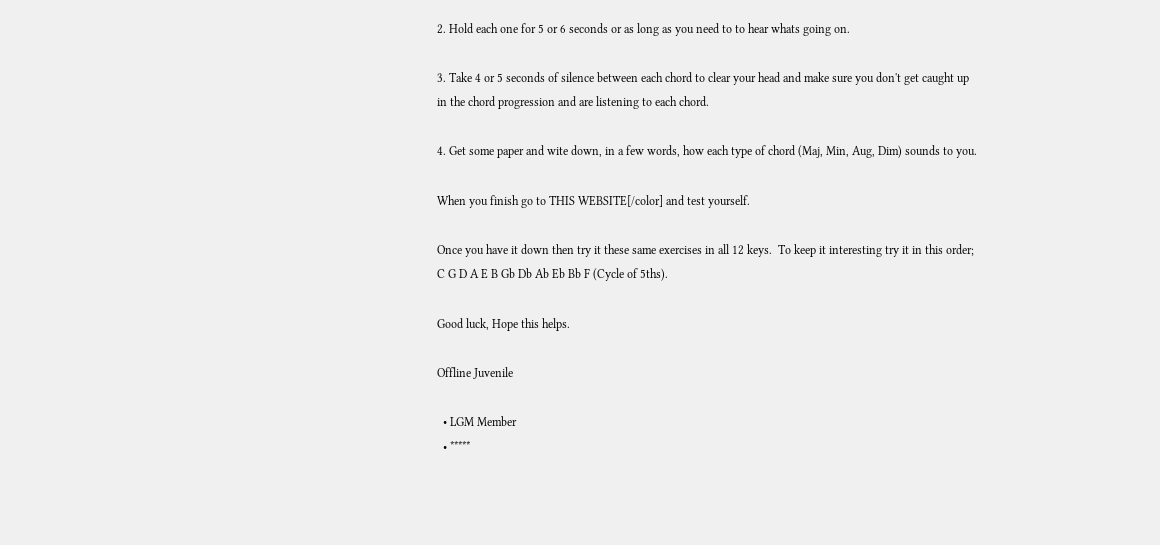2. Hold each one for 5 or 6 seconds or as long as you need to to hear whats going on.

3. Take 4 or 5 seconds of silence between each chord to clear your head and make sure you don't get caught up in the chord progression and are listening to each chord.

4. Get some paper and wite down, in a few words, how each type of chord (Maj, Min, Aug, Dim) sounds to you.

When you finish go to THIS WEBSITE[/color] and test yourself.

Once you have it down then try it these same exercises in all 12 keys.  To keep it interesting try it in this order; C G D A E B Gb Db Ab Eb Bb F (Cycle of 5ths).

Good luck, Hope this helps.

Offline Juvenile

  • LGM Member
  • *****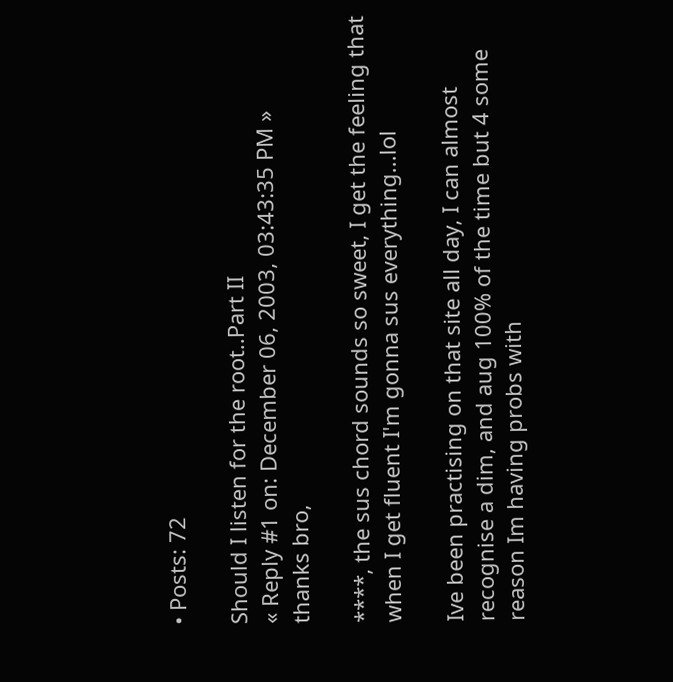• Posts: 72

Should I listen for the root..Part II
« Reply #1 on: December 06, 2003, 03:43:35 PM »
thanks bro,

****, the sus chord sounds so sweet, I get the feeling that when I get fluent I'm gonna sus everything...lol

Ive been practising on that site all day, I can almost recognise a dim, and aug 100% of the time but 4 some reason Im having probs with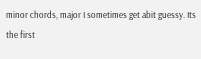minor chords, major I sometimes get abit guessy. Its the first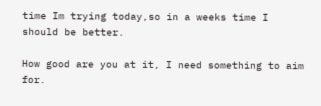time Im trying today,so in a weeks time I should be better.

How good are you at it, I need something to aim for.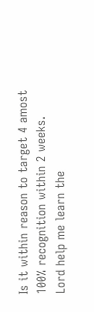Is it within reason to target 4 amost 100% recognition within 2 weeks.
Lord help me learn the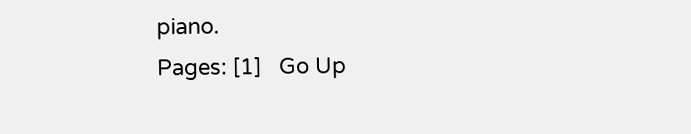piano.
Pages: [1]   Go Up